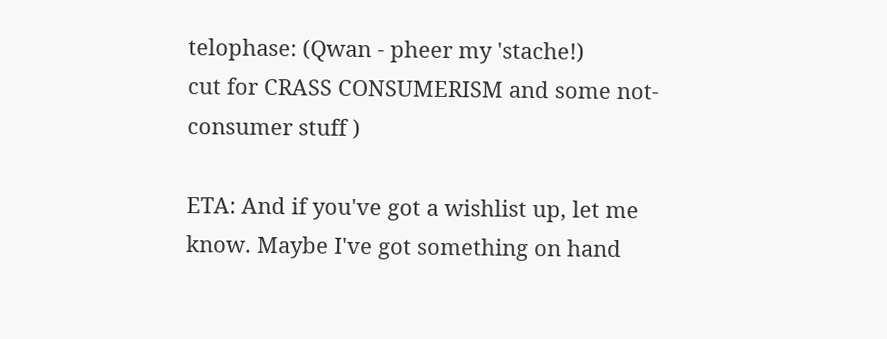telophase: (Qwan - pheer my 'stache!)
cut for CRASS CONSUMERISM and some not-consumer stuff )

ETA: And if you've got a wishlist up, let me know. Maybe I've got something on hand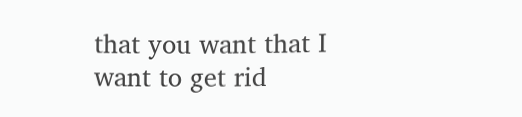that you want that I want to get rid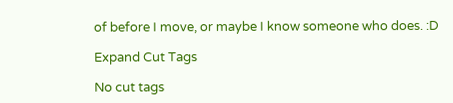of before I move, or maybe I know someone who does. :D

Expand Cut Tags

No cut tags